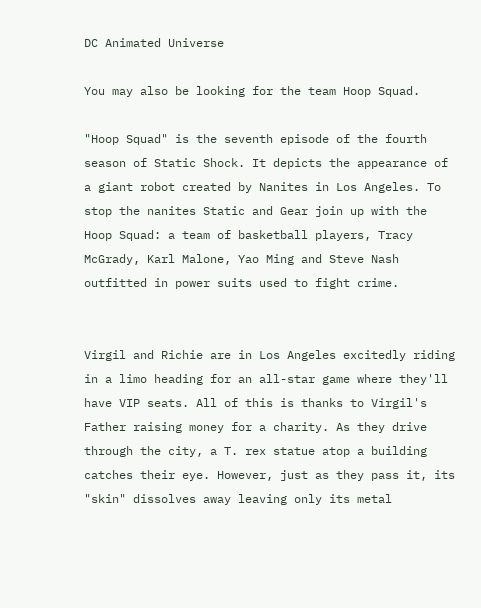DC Animated Universe

You may also be looking for the team Hoop Squad.

"Hoop Squad" is the seventh episode of the fourth season of Static Shock. It depicts the appearance of a giant robot created by Nanites in Los Angeles. To stop the nanites Static and Gear join up with the Hoop Squad: a team of basketball players, Tracy McGrady, Karl Malone, Yao Ming and Steve Nash outfitted in power suits used to fight crime.


Virgil and Richie are in Los Angeles excitedly riding in a limo heading for an all-star game where they'll have VIP seats. All of this is thanks to Virgil's Father raising money for a charity. As they drive through the city, a T. rex statue atop a building catches their eye. However, just as they pass it, its "skin" dissolves away leaving only its metal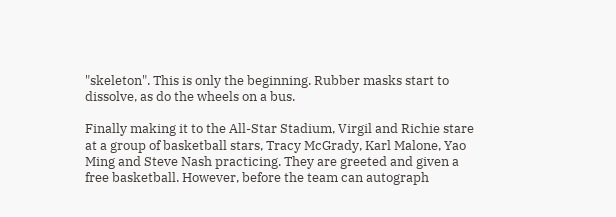"skeleton". This is only the beginning. Rubber masks start to dissolve, as do the wheels on a bus.

Finally making it to the All-Star Stadium, Virgil and Richie stare at a group of basketball stars, Tracy McGrady, Karl Malone, Yao Ming and Steve Nash practicing. They are greeted and given a free basketball. However, before the team can autograph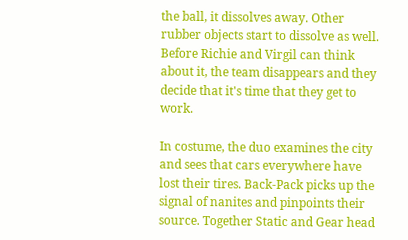the ball, it dissolves away. Other rubber objects start to dissolve as well. Before Richie and Virgil can think about it, the team disappears and they decide that it's time that they get to work.

In costume, the duo examines the city and sees that cars everywhere have lost their tires. Back-Pack picks up the signal of nanites and pinpoints their source. Together Static and Gear head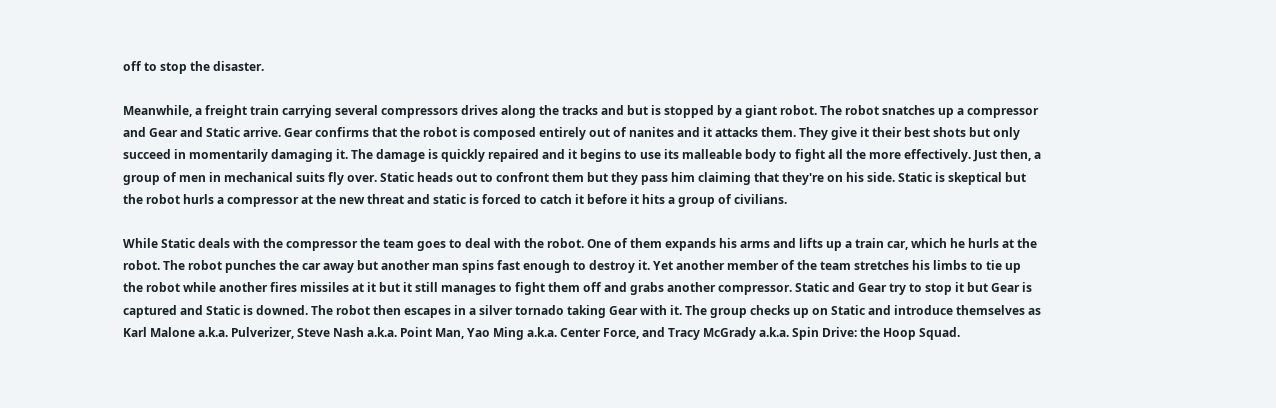off to stop the disaster.

Meanwhile, a freight train carrying several compressors drives along the tracks and but is stopped by a giant robot. The robot snatches up a compressor and Gear and Static arrive. Gear confirms that the robot is composed entirely out of nanites and it attacks them. They give it their best shots but only succeed in momentarily damaging it. The damage is quickly repaired and it begins to use its malleable body to fight all the more effectively. Just then, a group of men in mechanical suits fly over. Static heads out to confront them but they pass him claiming that they're on his side. Static is skeptical but the robot hurls a compressor at the new threat and static is forced to catch it before it hits a group of civilians.

While Static deals with the compressor the team goes to deal with the robot. One of them expands his arms and lifts up a train car, which he hurls at the robot. The robot punches the car away but another man spins fast enough to destroy it. Yet another member of the team stretches his limbs to tie up the robot while another fires missiles at it but it still manages to fight them off and grabs another compressor. Static and Gear try to stop it but Gear is captured and Static is downed. The robot then escapes in a silver tornado taking Gear with it. The group checks up on Static and introduce themselves as Karl Malone a.k.a. Pulverizer, Steve Nash a.k.a. Point Man, Yao Ming a.k.a. Center Force, and Tracy McGrady a.k.a. Spin Drive: the Hoop Squad.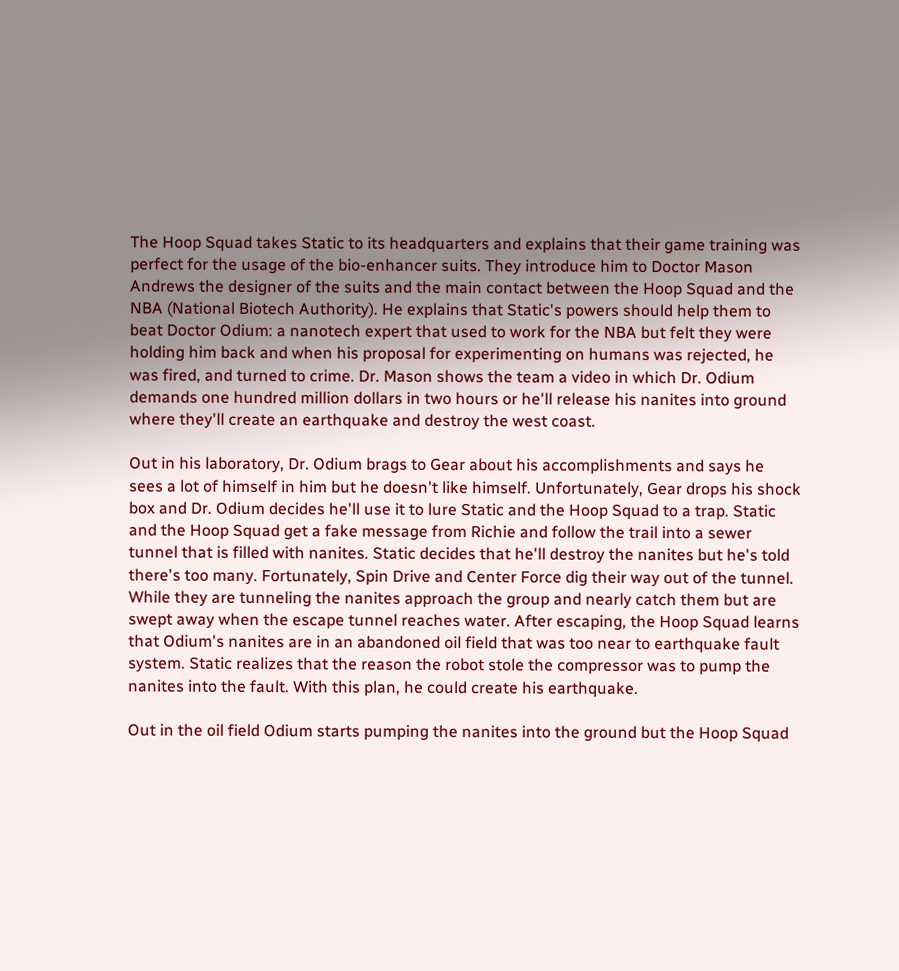The Hoop Squad takes Static to its headquarters and explains that their game training was perfect for the usage of the bio-enhancer suits. They introduce him to Doctor Mason Andrews the designer of the suits and the main contact between the Hoop Squad and the NBA (National Biotech Authority). He explains that Static's powers should help them to beat Doctor Odium: a nanotech expert that used to work for the NBA but felt they were holding him back and when his proposal for experimenting on humans was rejected, he was fired, and turned to crime. Dr. Mason shows the team a video in which Dr. Odium demands one hundred million dollars in two hours or he'll release his nanites into ground where they'll create an earthquake and destroy the west coast.

Out in his laboratory, Dr. Odium brags to Gear about his accomplishments and says he sees a lot of himself in him but he doesn't like himself. Unfortunately, Gear drops his shock box and Dr. Odium decides he'll use it to lure Static and the Hoop Squad to a trap. Static and the Hoop Squad get a fake message from Richie and follow the trail into a sewer tunnel that is filled with nanites. Static decides that he'll destroy the nanites but he's told there's too many. Fortunately, Spin Drive and Center Force dig their way out of the tunnel. While they are tunneling the nanites approach the group and nearly catch them but are swept away when the escape tunnel reaches water. After escaping, the Hoop Squad learns that Odium's nanites are in an abandoned oil field that was too near to earthquake fault system. Static realizes that the reason the robot stole the compressor was to pump the nanites into the fault. With this plan, he could create his earthquake.

Out in the oil field Odium starts pumping the nanites into the ground but the Hoop Squad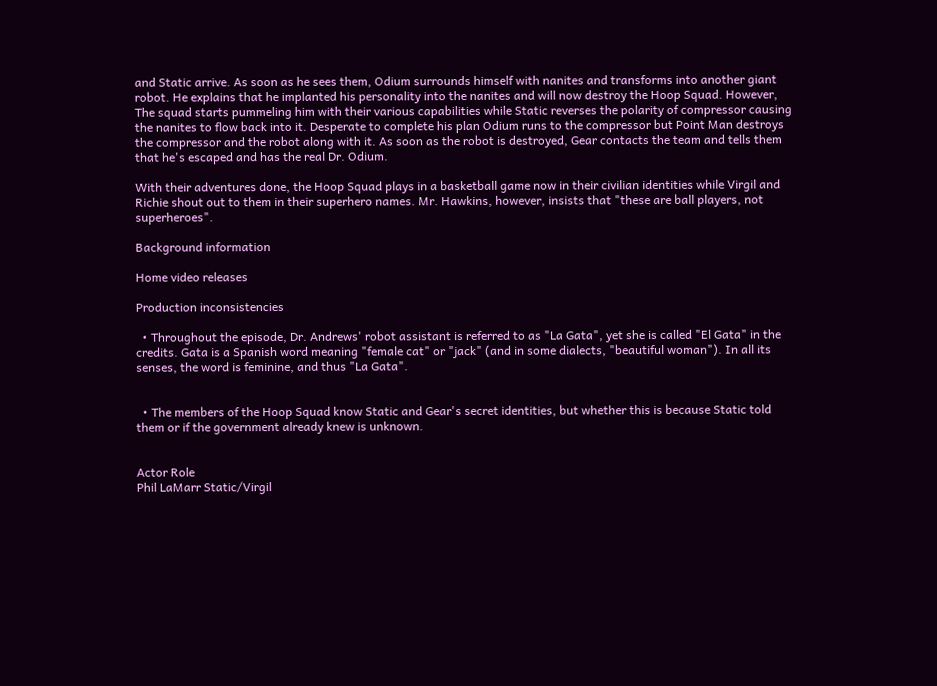and Static arrive. As soon as he sees them, Odium surrounds himself with nanites and transforms into another giant robot. He explains that he implanted his personality into the nanites and will now destroy the Hoop Squad. However, The squad starts pummeling him with their various capabilities while Static reverses the polarity of compressor causing the nanites to flow back into it. Desperate to complete his plan Odium runs to the compressor but Point Man destroys the compressor and the robot along with it. As soon as the robot is destroyed, Gear contacts the team and tells them that he's escaped and has the real Dr. Odium.

With their adventures done, the Hoop Squad plays in a basketball game now in their civilian identities while Virgil and Richie shout out to them in their superhero names. Mr. Hawkins, however, insists that "these are ball players, not superheroes".

Background information

Home video releases

Production inconsistencies

  • Throughout the episode, Dr. Andrews' robot assistant is referred to as "La Gata", yet she is called "El Gata" in the credits. Gata is a Spanish word meaning "female cat" or "jack" (and in some dialects, "beautiful woman"). In all its senses, the word is feminine, and thus "La Gata".


  • The members of the Hoop Squad know Static and Gear's secret identities, but whether this is because Static told them or if the government already knew is unknown.


Actor Role
Phil LaMarr Static/Virgil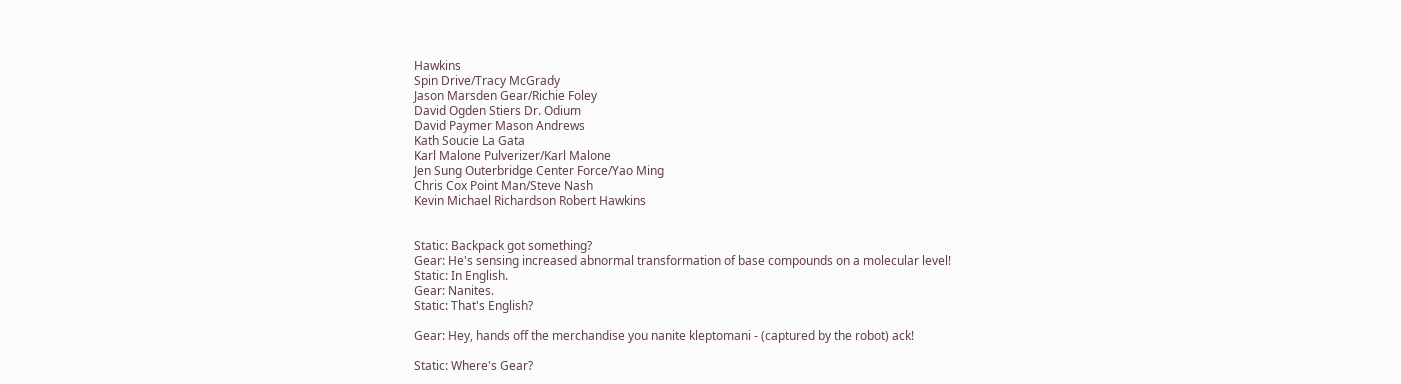Hawkins
Spin Drive/Tracy McGrady
Jason Marsden Gear/Richie Foley
David Ogden Stiers Dr. Odium
David Paymer Mason Andrews
Kath Soucie La Gata
Karl Malone Pulverizer/Karl Malone
Jen Sung Outerbridge Center Force/Yao Ming
Chris Cox Point Man/Steve Nash
Kevin Michael Richardson Robert Hawkins


Static: Backpack got something?
Gear: He's sensing increased abnormal transformation of base compounds on a molecular level!
Static: In English.
Gear: Nanites.
Static: That's English?

Gear: Hey, hands off the merchandise you nanite kleptomani - (captured by the robot) ack!

Static: Where's Gear?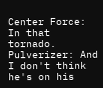Center Force: In that tornado.
Pulverizer: And I don't think he's on his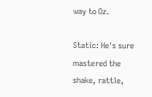way to Oz.

Static: He's sure mastered the shake, rattle,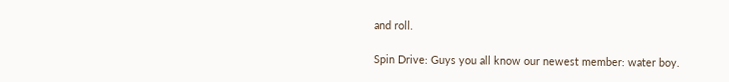and roll.

Spin Drive: Guys you all know our newest member: water boy.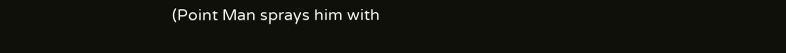(Point Man sprays him with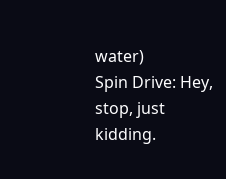water)
Spin Drive: Hey, stop, just kidding.